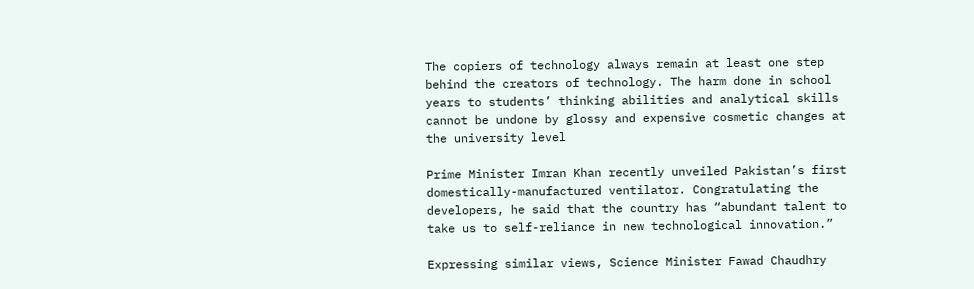The copiers of technology always remain at least one step behind the creators of technology. The harm done in school years to students’ thinking abilities and analytical skills cannot be undone by glossy and expensive cosmetic changes at the university level

Prime Minister Imran Khan recently unveiled Pakistan’s first domestically-manufactured ventilator. Congratulating the developers, he said that the country has “abundant talent to take us to self-reliance in new technological innovation.”

Expressing similar views, Science Minister Fawad Chaudhry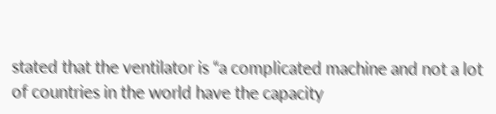stated that the ventilator is “a complicated machine and not a lot of countries in the world have the capacity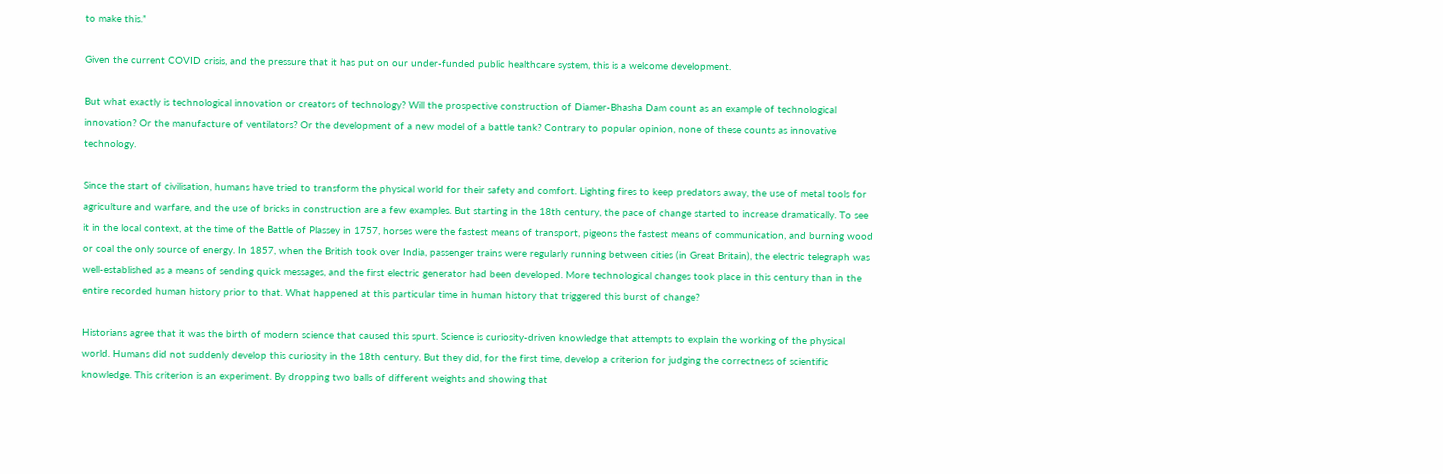to make this.”

Given the current COVID crisis, and the pressure that it has put on our under-funded public healthcare system, this is a welcome development.

But what exactly is technological innovation or creators of technology? Will the prospective construction of Diamer-Bhasha Dam count as an example of technological innovation? Or the manufacture of ventilators? Or the development of a new model of a battle tank? Contrary to popular opinion, none of these counts as innovative technology.

Since the start of civilisation, humans have tried to transform the physical world for their safety and comfort. Lighting fires to keep predators away, the use of metal tools for agriculture and warfare, and the use of bricks in construction are a few examples. But starting in the 18th century, the pace of change started to increase dramatically. To see it in the local context, at the time of the Battle of Plassey in 1757, horses were the fastest means of transport, pigeons the fastest means of communication, and burning wood or coal the only source of energy. In 1857, when the British took over India, passenger trains were regularly running between cities (in Great Britain), the electric telegraph was well-established as a means of sending quick messages, and the first electric generator had been developed. More technological changes took place in this century than in the entire recorded human history prior to that. What happened at this particular time in human history that triggered this burst of change?

Historians agree that it was the birth of modern science that caused this spurt. Science is curiosity-driven knowledge that attempts to explain the working of the physical world. Humans did not suddenly develop this curiosity in the 18th century. But they did, for the first time, develop a criterion for judging the correctness of scientific knowledge. This criterion is an experiment. By dropping two balls of different weights and showing that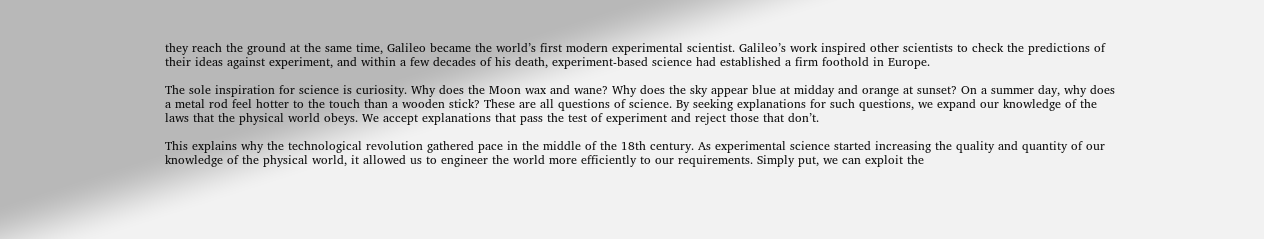they reach the ground at the same time, Galileo became the world’s first modern experimental scientist. Galileo’s work inspired other scientists to check the predictions of their ideas against experiment, and within a few decades of his death, experiment-based science had established a firm foothold in Europe.

The sole inspiration for science is curiosity. Why does the Moon wax and wane? Why does the sky appear blue at midday and orange at sunset? On a summer day, why does a metal rod feel hotter to the touch than a wooden stick? These are all questions of science. By seeking explanations for such questions, we expand our knowledge of the laws that the physical world obeys. We accept explanations that pass the test of experiment and reject those that don’t.

This explains why the technological revolution gathered pace in the middle of the 18th century. As experimental science started increasing the quality and quantity of our knowledge of the physical world, it allowed us to engineer the world more efficiently to our requirements. Simply put, we can exploit the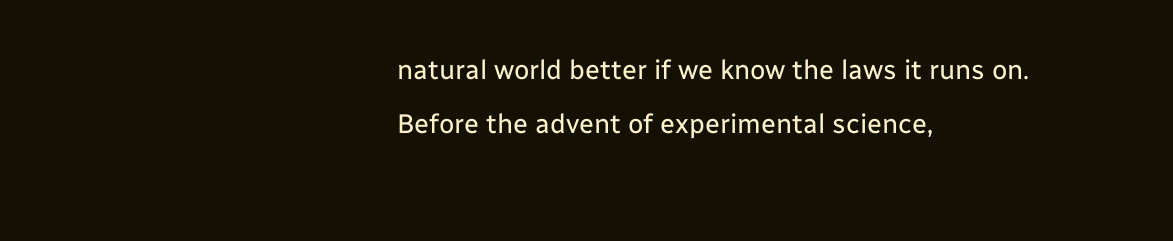natural world better if we know the laws it runs on. Before the advent of experimental science,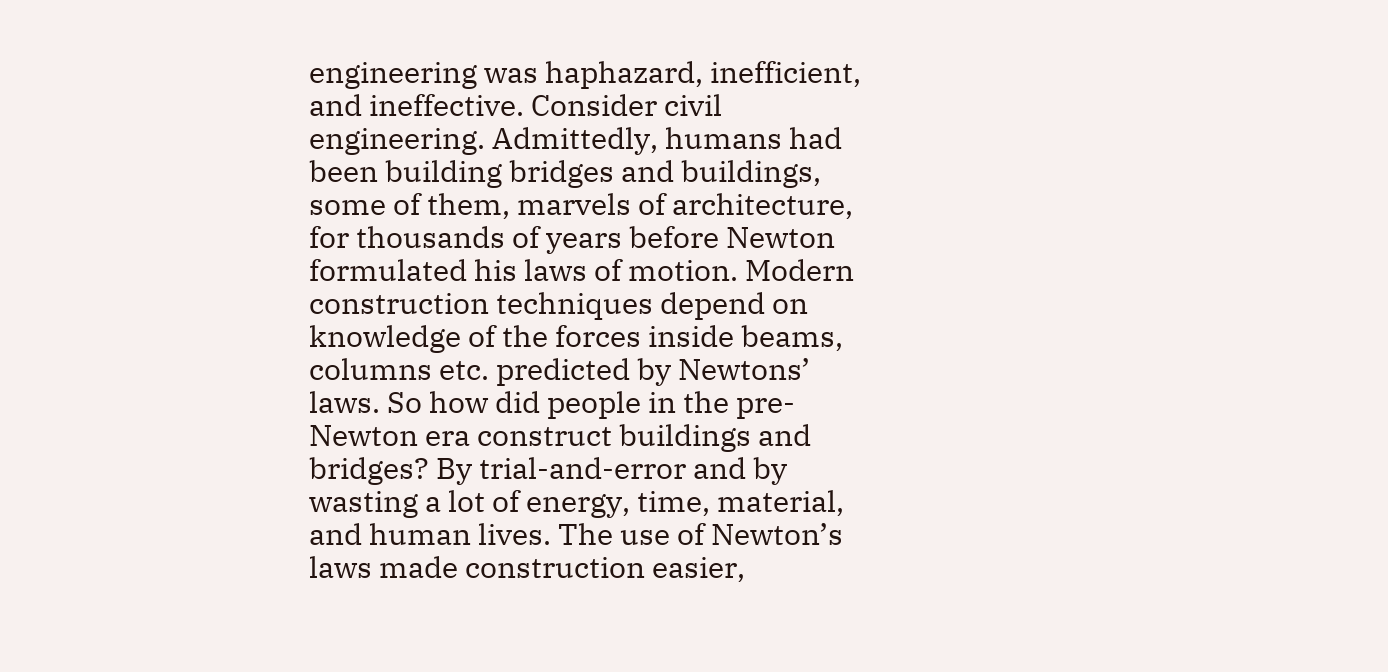engineering was haphazard, inefficient, and ineffective. Consider civil engineering. Admittedly, humans had been building bridges and buildings, some of them, marvels of architecture, for thousands of years before Newton formulated his laws of motion. Modern construction techniques depend on knowledge of the forces inside beams, columns etc. predicted by Newtons’ laws. So how did people in the pre-Newton era construct buildings and bridges? By trial-and-error and by wasting a lot of energy, time, material, and human lives. The use of Newton’s laws made construction easier,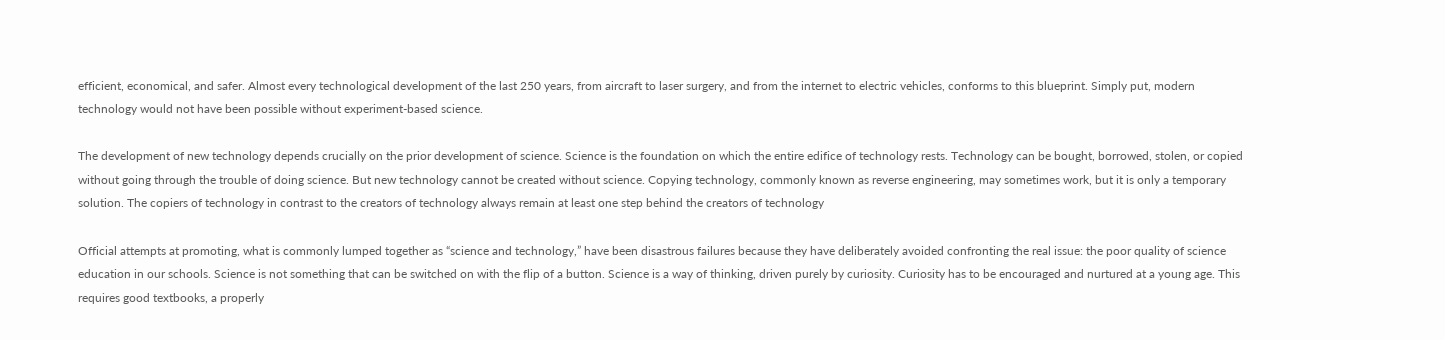efficient, economical, and safer. Almost every technological development of the last 250 years, from aircraft to laser surgery, and from the internet to electric vehicles, conforms to this blueprint. Simply put, modern technology would not have been possible without experiment-based science.

The development of new technology depends crucially on the prior development of science. Science is the foundation on which the entire edifice of technology rests. Technology can be bought, borrowed, stolen, or copied without going through the trouble of doing science. But new technology cannot be created without science. Copying technology, commonly known as reverse engineering, may sometimes work, but it is only a temporary solution. The copiers of technology in contrast to the creators of technology always remain at least one step behind the creators of technology

Official attempts at promoting, what is commonly lumped together as “science and technology,” have been disastrous failures because they have deliberately avoided confronting the real issue: the poor quality of science education in our schools. Science is not something that can be switched on with the flip of a button. Science is a way of thinking, driven purely by curiosity. Curiosity has to be encouraged and nurtured at a young age. This requires good textbooks, a properly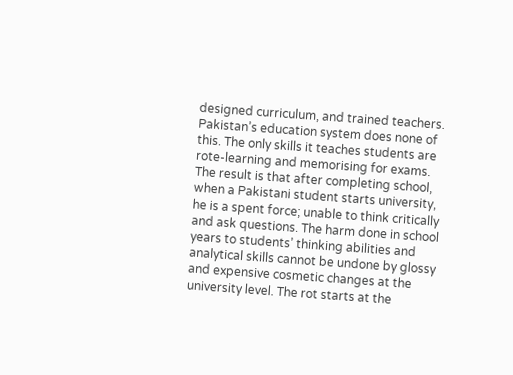designed curriculum, and trained teachers. Pakistan’s education system does none of this. The only skills it teaches students are rote-learning and memorising for exams. The result is that after completing school, when a Pakistani student starts university, he is a spent force; unable to think critically and ask questions. The harm done in school years to students’ thinking abilities and analytical skills cannot be undone by glossy and expensive cosmetic changes at the university level. The rot starts at the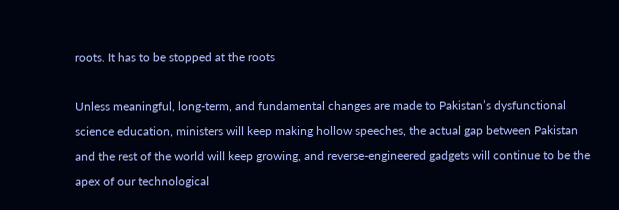roots. It has to be stopped at the roots

Unless meaningful, long-term, and fundamental changes are made to Pakistan’s dysfunctional science education, ministers will keep making hollow speeches, the actual gap between Pakistan and the rest of the world will keep growing, and reverse-engineered gadgets will continue to be the apex of our technological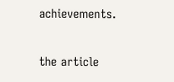achievements.

the article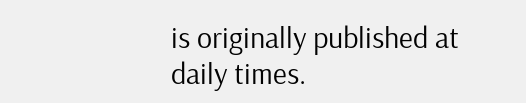is originally published at daily times.